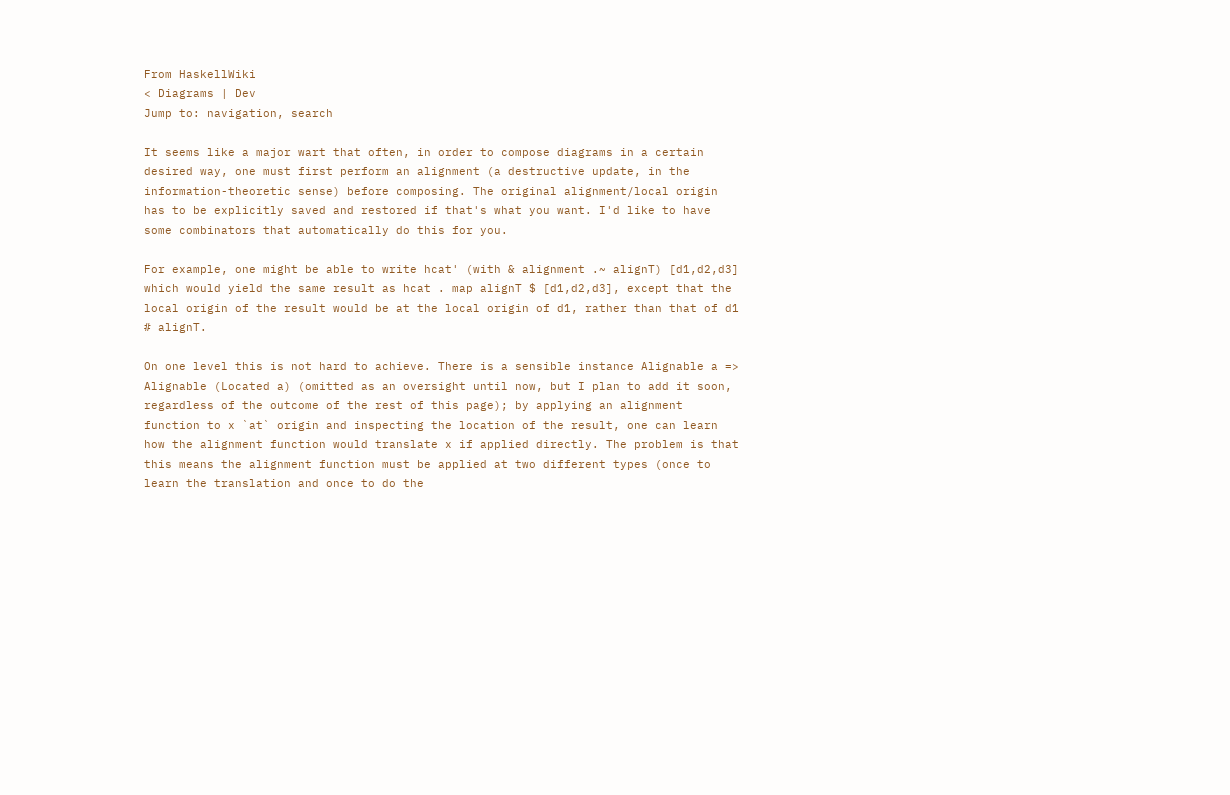From HaskellWiki
< Diagrams | Dev
Jump to: navigation, search

It seems like a major wart that often, in order to compose diagrams in a certain desired way, one must first perform an alignment (a destructive update, in the information-theoretic sense) before composing. The original alignment/local origin has to be explicitly saved and restored if that's what you want. I'd like to have some combinators that automatically do this for you.

For example, one might be able to write hcat' (with & alignment .~ alignT) [d1,d2,d3] which would yield the same result as hcat . map alignT $ [d1,d2,d3], except that the local origin of the result would be at the local origin of d1, rather than that of d1 # alignT.

On one level this is not hard to achieve. There is a sensible instance Alignable a => Alignable (Located a) (omitted as an oversight until now, but I plan to add it soon, regardless of the outcome of the rest of this page); by applying an alignment function to x `at` origin and inspecting the location of the result, one can learn how the alignment function would translate x if applied directly. The problem is that this means the alignment function must be applied at two different types (once to learn the translation and once to do the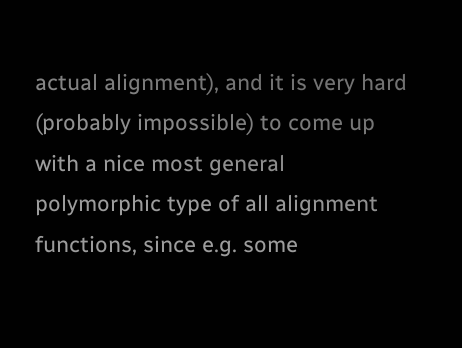actual alignment), and it is very hard (probably impossible) to come up with a nice most general polymorphic type of all alignment functions, since e.g. some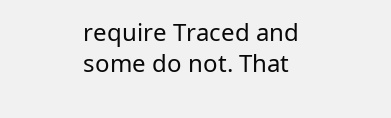require Traced and some do not. That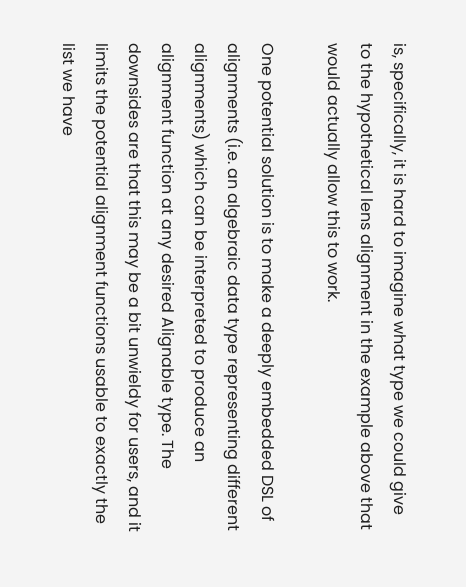is, specifically, it is hard to imagine what type we could give to the hypothetical lens alignment in the example above that would actually allow this to work.

One potential solution is to make a deeply embedded DSL of alignments (i.e. an algebraic data type representing different alignments) which can be interpreted to produce an alignment function at any desired Alignable type. The downsides are that this may be a bit unwieldy for users, and it limits the potential alignment functions usable to exactly the list we have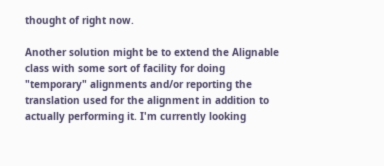thought of right now.

Another solution might be to extend the Alignable class with some sort of facility for doing "temporary" alignments and/or reporting the translation used for the alignment in addition to actually performing it. I'm currently looking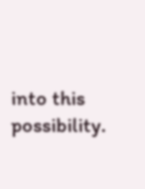into this possibility.